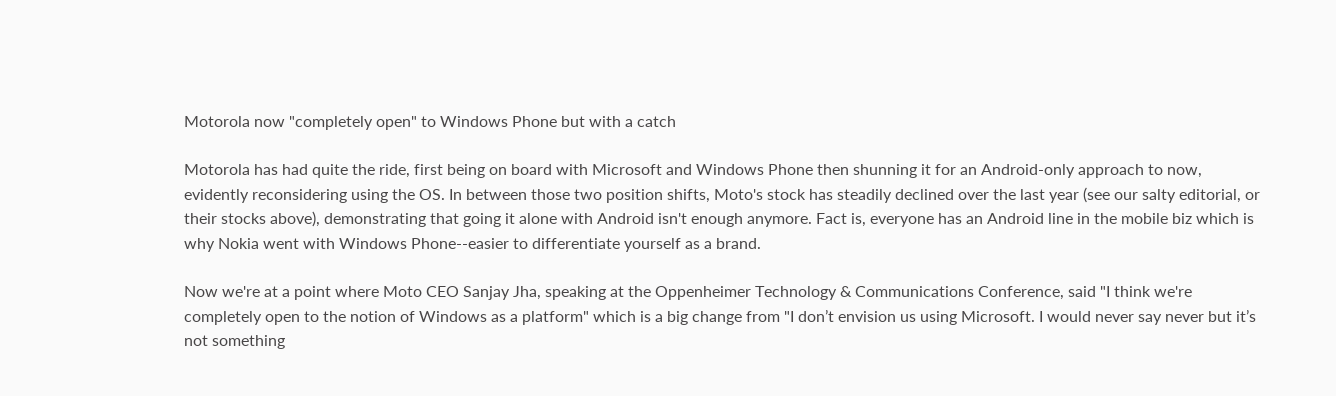Motorola now "completely open" to Windows Phone but with a catch

Motorola has had quite the ride, first being on board with Microsoft and Windows Phone then shunning it for an Android-only approach to now, evidently reconsidering using the OS. In between those two position shifts, Moto's stock has steadily declined over the last year (see our salty editorial, or their stocks above), demonstrating that going it alone with Android isn't enough anymore. Fact is, everyone has an Android line in the mobile biz which is why Nokia went with Windows Phone--easier to differentiate yourself as a brand.

Now we're at a point where Moto CEO Sanjay Jha, speaking at the Oppenheimer Technology & Communications Conference, said "I think we're completely open to the notion of Windows as a platform" which is a big change from "I don’t envision us using Microsoft. I would never say never but it’s not something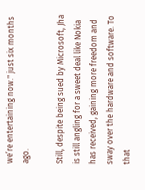we’re entertaining now." just six months ago.

Still, despite being sued by Microsoft, Jha is still angling for a sweet deal like Nokia has received, gaining more freedom and sway over the hardware and software. To that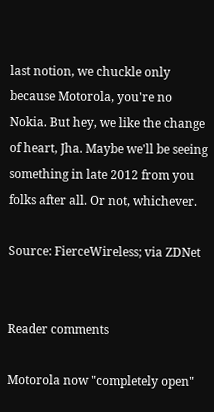last notion, we chuckle only because Motorola, you're no Nokia. But hey, we like the change of heart, Jha. Maybe we'll be seeing something in late 2012 from you folks after all. Or not, whichever.

Source: FierceWireless; via ZDNet


Reader comments

Motorola now "completely open"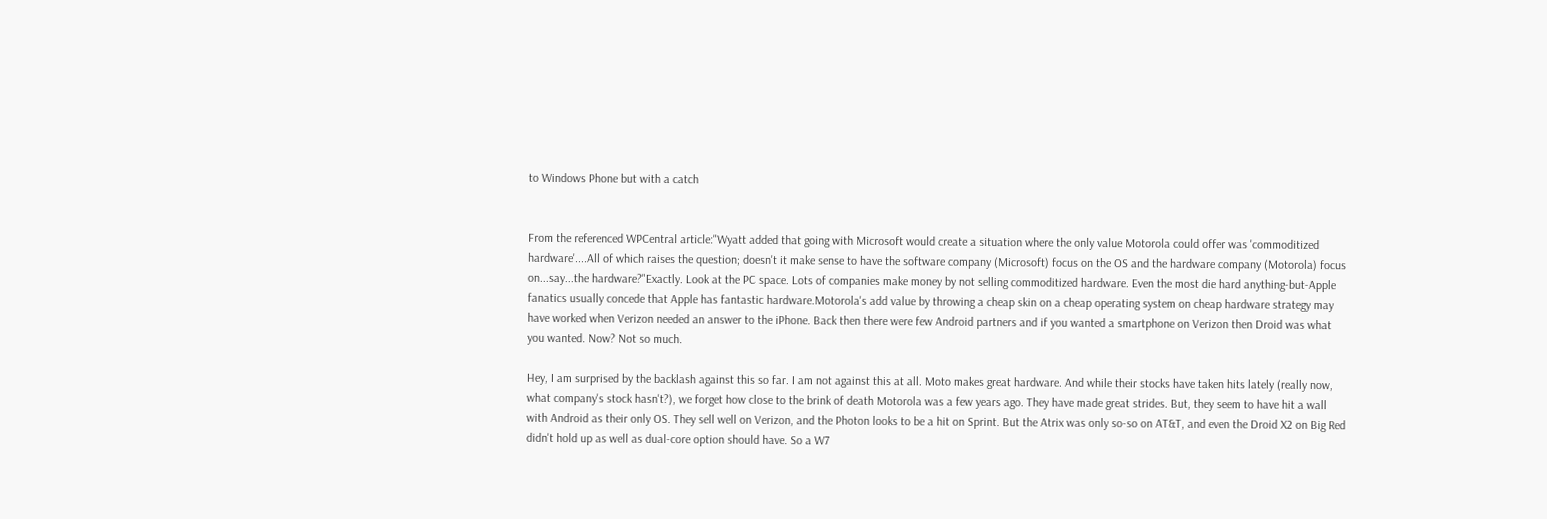to Windows Phone but with a catch


From the referenced WPCentral article:"Wyatt added that going with Microsoft would create a situation where the only value Motorola could offer was 'commoditized hardware'....All of which raises the question; doesn't it make sense to have the software company (Microsoft) focus on the OS and the hardware company (Motorola) focus on...say...the hardware?"Exactly. Look at the PC space. Lots of companies make money by not selling commoditized hardware. Even the most die hard anything-but-Apple fanatics usually concede that Apple has fantastic hardware.Motorola's add value by throwing a cheap skin on a cheap operating system on cheap hardware strategy may have worked when Verizon needed an answer to the iPhone. Back then there were few Android partners and if you wanted a smartphone on Verizon then Droid was what you wanted. Now? Not so much.

Hey, I am surprised by the backlash against this so far. I am not against this at all. Moto makes great hardware. And while their stocks have taken hits lately (really now, what company's stock hasn't?), we forget how close to the brink of death Motorola was a few years ago. They have made great strides. But, they seem to have hit a wall with Android as their only OS. They sell well on Verizon, and the Photon looks to be a hit on Sprint. But the Atrix was only so-so on AT&T, and even the Droid X2 on Big Red didn't hold up as well as dual-core option should have. So a W7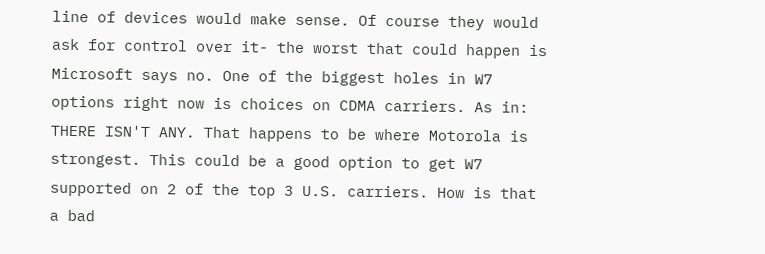line of devices would make sense. Of course they would ask for control over it- the worst that could happen is Microsoft says no. One of the biggest holes in W7 options right now is choices on CDMA carriers. As in: THERE ISN'T ANY. That happens to be where Motorola is strongest. This could be a good option to get W7 supported on 2 of the top 3 U.S. carriers. How is that a bad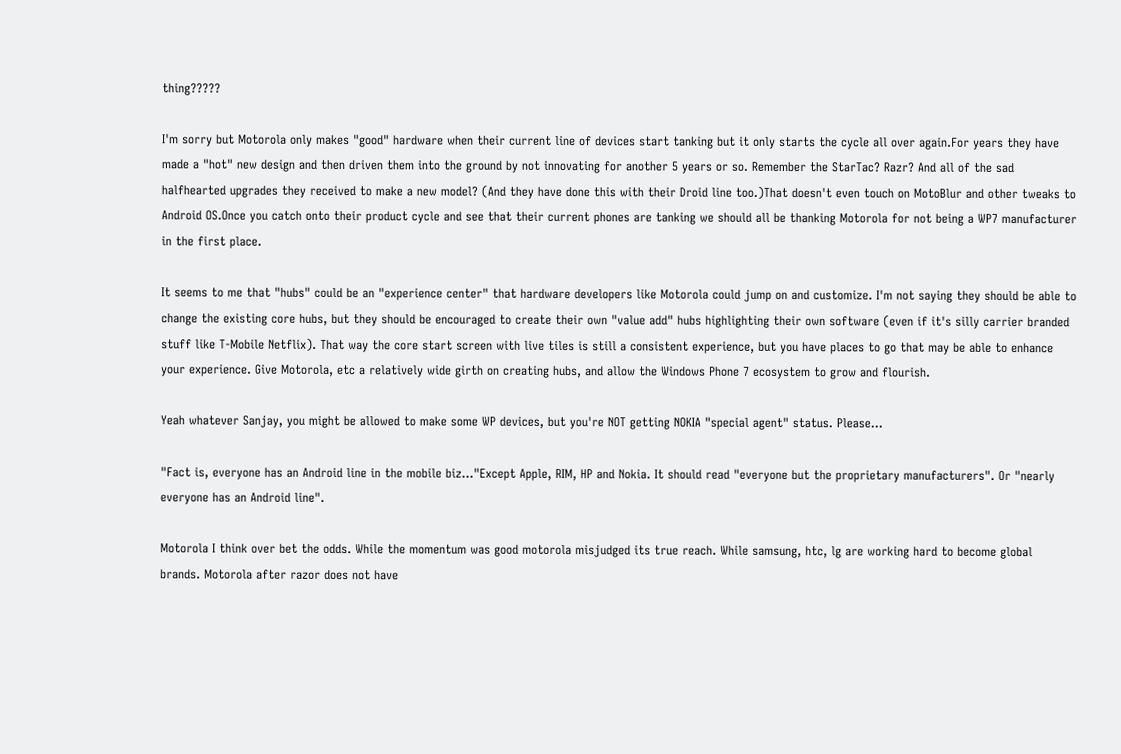thing?????

I'm sorry but Motorola only makes "good" hardware when their current line of devices start tanking but it only starts the cycle all over again.For years they have made a "hot" new design and then driven them into the ground by not innovating for another 5 years or so. Remember the StarTac? Razr? And all of the sad halfhearted upgrades they received to make a new model? (And they have done this with their Droid line too.)That doesn't even touch on MotoBlur and other tweaks to Android OS.Once you catch onto their product cycle and see that their current phones are tanking we should all be thanking Motorola for not being a WP7 manufacturer in the first place.

It seems to me that "hubs" could be an "experience center" that hardware developers like Motorola could jump on and customize. I'm not saying they should be able to change the existing core hubs, but they should be encouraged to create their own "value add" hubs highlighting their own software (even if it's silly carrier branded stuff like T-Mobile Netflix). That way the core start screen with live tiles is still a consistent experience, but you have places to go that may be able to enhance your experience. Give Motorola, etc a relatively wide girth on creating hubs, and allow the Windows Phone 7 ecosystem to grow and flourish.

Yeah whatever Sanjay, you might be allowed to make some WP devices, but you're NOT getting NOKIA "special agent" status. Please...

"Fact is, everyone has an Android line in the mobile biz..."Except Apple, RIM, HP and Nokia. It should read "everyone but the proprietary manufacturers". Or "nearly everyone has an Android line".

Motorola I think over bet the odds. While the momentum was good motorola misjudged its true reach. While samsung, htc, lg are working hard to become global brands. Motorola after razor does not have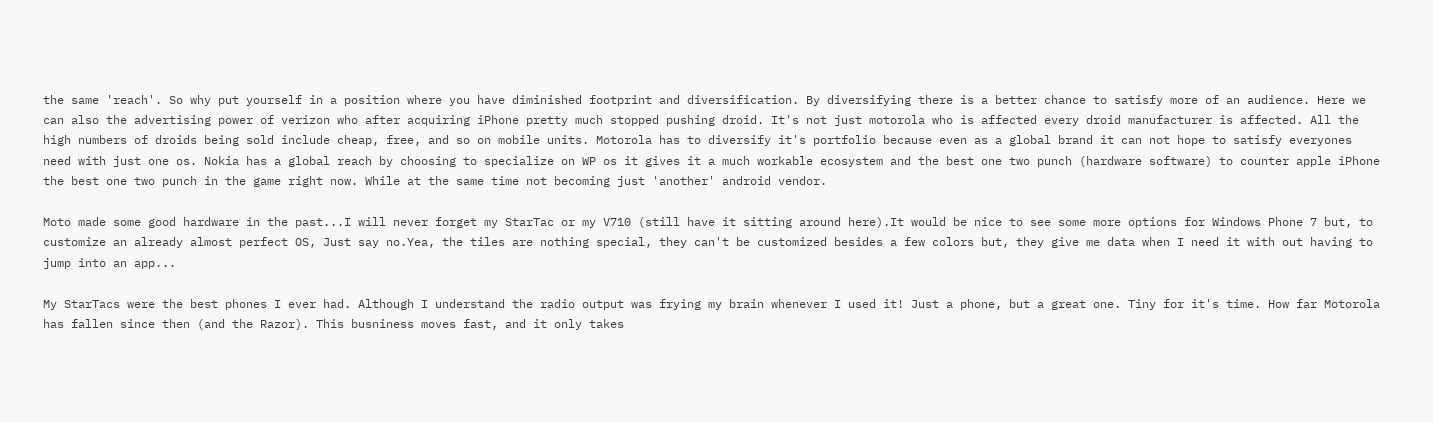the same 'reach'. So why put yourself in a position where you have diminished footprint and diversification. By diversifying there is a better chance to satisfy more of an audience. Here we can also the advertising power of verizon who after acquiring iPhone pretty much stopped pushing droid. It's not just motorola who is affected every droid manufacturer is affected. All the high numbers of droids being sold include cheap, free, and so on mobile units. Motorola has to diversify it's portfolio because even as a global brand it can not hope to satisfy everyones need with just one os. Nokia has a global reach by choosing to specialize on WP os it gives it a much workable ecosystem and the best one two punch (hardware software) to counter apple iPhone the best one two punch in the game right now. While at the same time not becoming just 'another' android vendor.

Moto made some good hardware in the past...I will never forget my StarTac or my V710 (still have it sitting around here).It would be nice to see some more options for Windows Phone 7 but, to customize an already almost perfect OS, Just say no.Yea, the tiles are nothing special, they can't be customized besides a few colors but, they give me data when I need it with out having to jump into an app...

My StarTacs were the best phones I ever had. Although I understand the radio output was frying my brain whenever I used it! Just a phone, but a great one. Tiny for it's time. How far Motorola has fallen since then (and the Razor). This busniness moves fast, and it only takes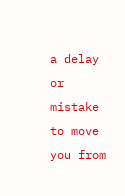a delay or mistake to move you from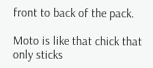front to back of the pack.

Moto is like that chick that only sticks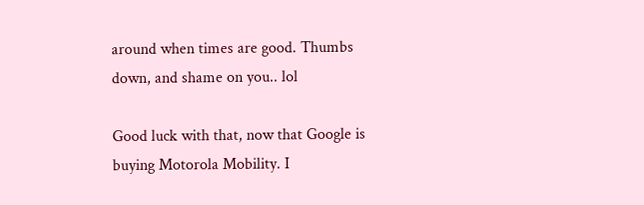around when times are good. Thumbs down, and shame on you.. lol

Good luck with that, now that Google is buying Motorola Mobility. I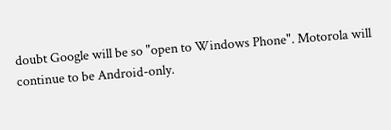doubt Google will be so "open to Windows Phone". Motorola will continue to be Android-only.